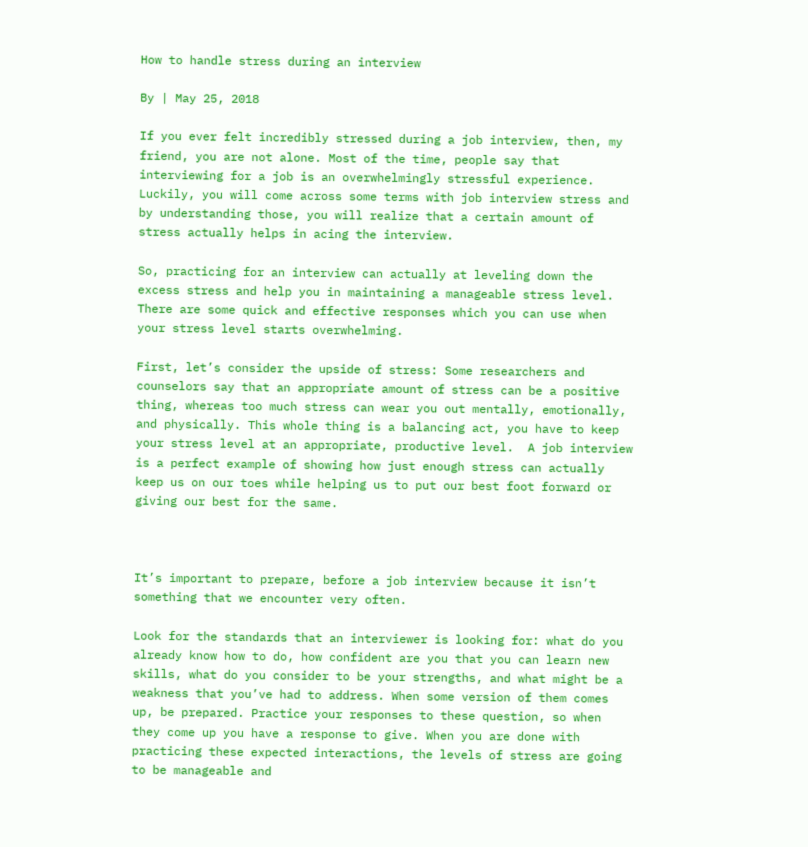How to handle stress during an interview

By | May 25, 2018

If you ever felt incredibly stressed during a job interview, then, my friend, you are not alone. Most of the time, people say that interviewing for a job is an overwhelmingly stressful experience. Luckily, you will come across some terms with job interview stress and by understanding those, you will realize that a certain amount of stress actually helps in acing the interview.

So, practicing for an interview can actually at leveling down the excess stress and help you in maintaining a manageable stress level. There are some quick and effective responses which you can use when your stress level starts overwhelming.

First, let’s consider the upside of stress: Some researchers and counselors say that an appropriate amount of stress can be a positive thing, whereas too much stress can wear you out mentally, emotionally, and physically. This whole thing is a balancing act, you have to keep your stress level at an appropriate, productive level.  A job interview is a perfect example of showing how just enough stress can actually keep us on our toes while helping us to put our best foot forward or giving our best for the same.



It’s important to prepare, before a job interview because it isn’t something that we encounter very often.

Look for the standards that an interviewer is looking for: what do you already know how to do, how confident are you that you can learn new skills, what do you consider to be your strengths, and what might be a weakness that you’ve had to address. When some version of them comes up, be prepared. Practice your responses to these question, so when they come up you have a response to give. When you are done with practicing these expected interactions, the levels of stress are going to be manageable and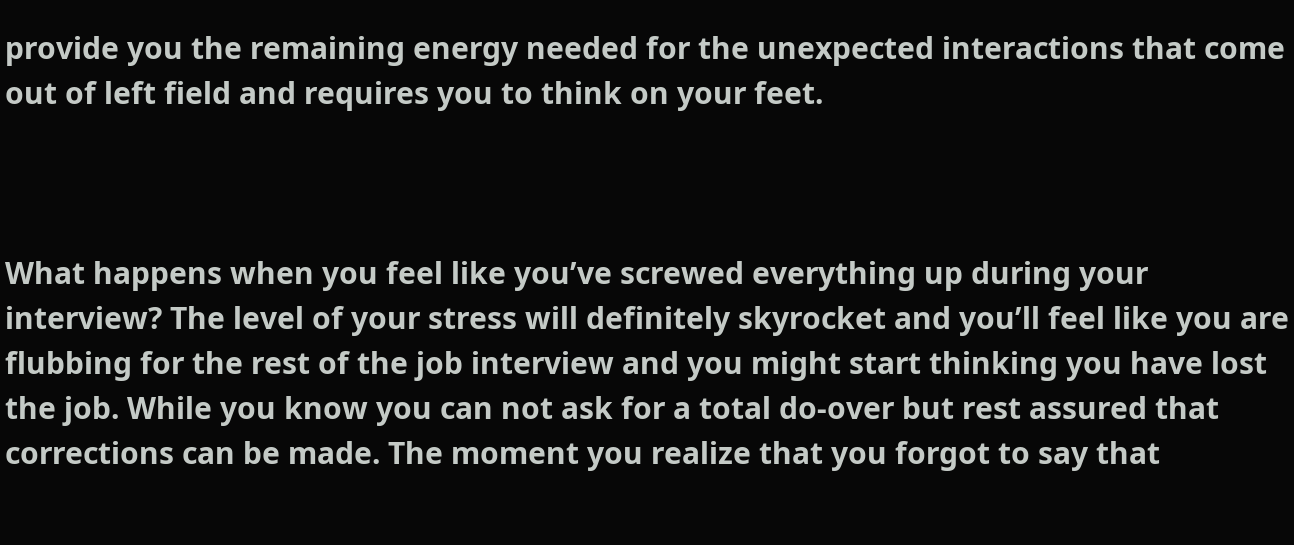provide you the remaining energy needed for the unexpected interactions that come out of left field and requires you to think on your feet.



What happens when you feel like you’ve screwed everything up during your interview? The level of your stress will definitely skyrocket and you’ll feel like you are flubbing for the rest of the job interview and you might start thinking you have lost the job. While you know you can not ask for a total do-over but rest assured that corrections can be made. The moment you realize that you forgot to say that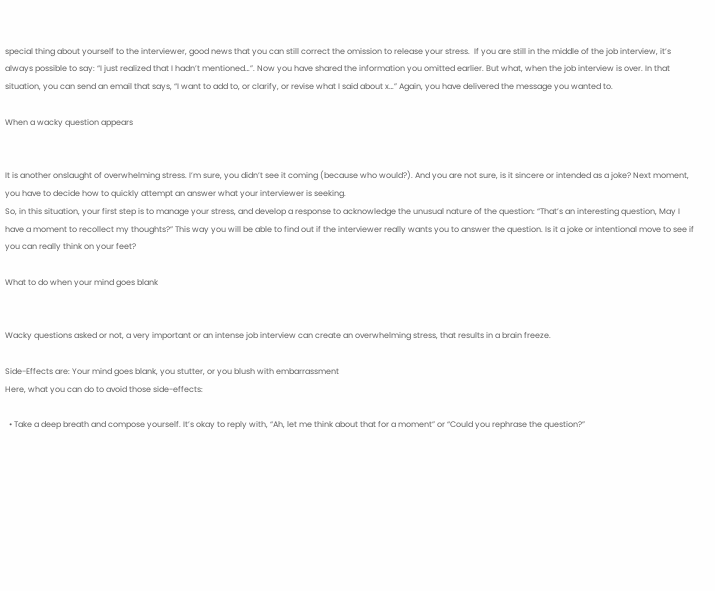special thing about yourself to the interviewer, good news that you can still correct the omission to release your stress.  If you are still in the middle of the job interview, it’s always possible to say: “I just realized that I hadn’t mentioned…”. Now you have shared the information you omitted earlier. But what, when the job interview is over. In that situation, you can send an email that says, “I want to add to, or clarify, or revise what I said about x…” Again, you have delivered the message you wanted to.

When a wacky question appears


It is another onslaught of overwhelming stress. I’m sure, you didn’t see it coming (because who would?). And you are not sure, is it sincere or intended as a joke? Next moment, you have to decide how to quickly attempt an answer what your interviewer is seeking.
So, in this situation, your first step is to manage your stress, and develop a response to acknowledge the unusual nature of the question: “That’s an interesting question, May I have a moment to recollect my thoughts?” This way you will be able to find out if the interviewer really wants you to answer the question. Is it a joke or intentional move to see if you can really think on your feet?

What to do when your mind goes blank


Wacky questions asked or not, a very important or an intense job interview can create an overwhelming stress, that results in a brain freeze.

Side-Effects are: Your mind goes blank, you stutter, or you blush with embarrassment
Here, what you can do to avoid those side-effects:

  • Take a deep breath and compose yourself. It’s okay to reply with, “Ah, let me think about that for a moment” or “Could you rephrase the question?”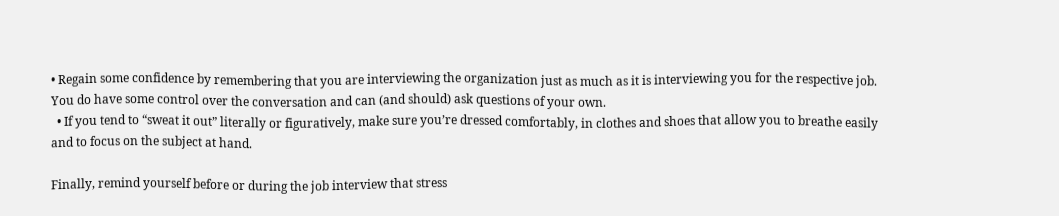• Regain some confidence by remembering that you are interviewing the organization just as much as it is interviewing you for the respective job. You do have some control over the conversation and can (and should) ask questions of your own.
  • If you tend to “sweat it out” literally or figuratively, make sure you’re dressed comfortably, in clothes and shoes that allow you to breathe easily and to focus on the subject at hand.

Finally, remind yourself before or during the job interview that stress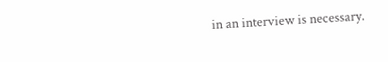in an interview is necessary.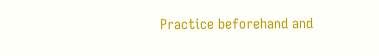Practice beforehand and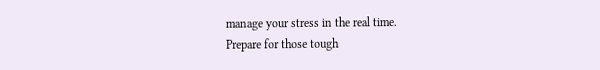manage your stress in the real time.
Prepare for those tough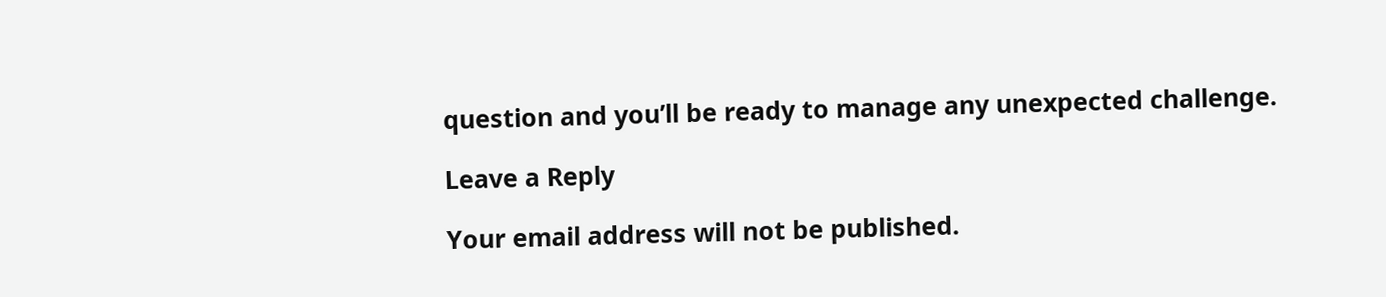question and you’ll be ready to manage any unexpected challenge.

Leave a Reply

Your email address will not be published.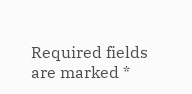Required fields are marked *